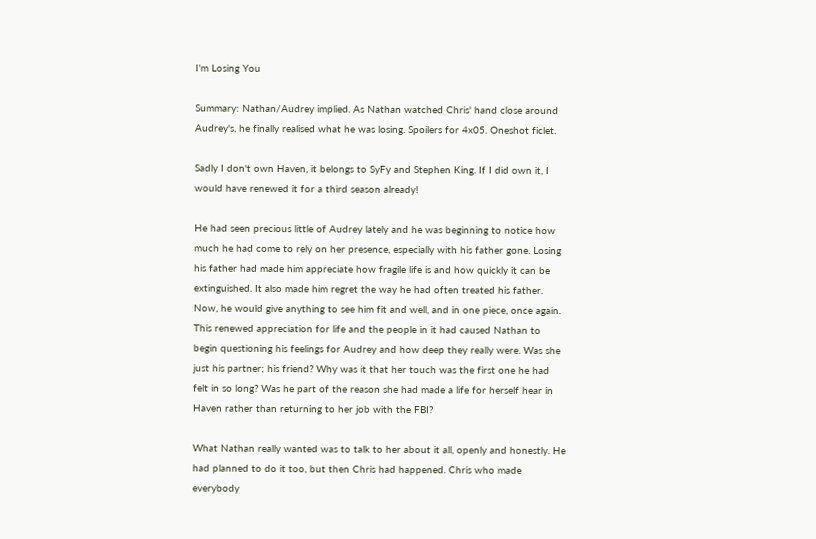I'm Losing You

Summary: Nathan/Audrey implied. As Nathan watched Chris' hand close around Audrey's, he finally realised what he was losing. Spoilers for 4x05. Oneshot ficlet.

Sadly I don't own Haven, it belongs to SyFy and Stephen King. If I did own it, I would have renewed it for a third season already!

He had seen precious little of Audrey lately and he was beginning to notice how much he had come to rely on her presence, especially with his father gone. Losing his father had made him appreciate how fragile life is and how quickly it can be extinguished. It also made him regret the way he had often treated his father. Now, he would give anything to see him fit and well, and in one piece, once again. This renewed appreciation for life and the people in it had caused Nathan to begin questioning his feelings for Audrey and how deep they really were. Was she just his partner; his friend? Why was it that her touch was the first one he had felt in so long? Was he part of the reason she had made a life for herself hear in Haven rather than returning to her job with the FBI?

What Nathan really wanted was to talk to her about it all, openly and honestly. He had planned to do it too, but then Chris had happened. Chris who made everybody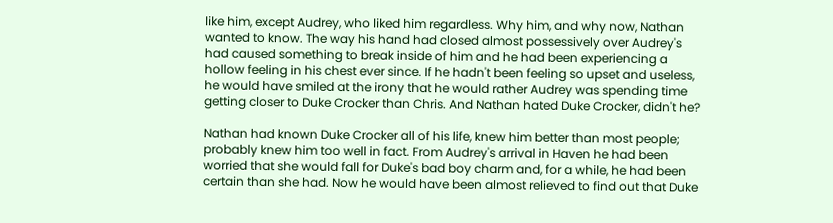like him, except Audrey, who liked him regardless. Why him, and why now, Nathan wanted to know. The way his hand had closed almost possessively over Audrey's had caused something to break inside of him and he had been experiencing a hollow feeling in his chest ever since. If he hadn't been feeling so upset and useless, he would have smiled at the irony that he would rather Audrey was spending time getting closer to Duke Crocker than Chris. And Nathan hated Duke Crocker, didn't he?

Nathan had known Duke Crocker all of his life, knew him better than most people; probably knew him too well in fact. From Audrey's arrival in Haven he had been worried that she would fall for Duke's bad boy charm and, for a while, he had been certain than she had. Now he would have been almost relieved to find out that Duke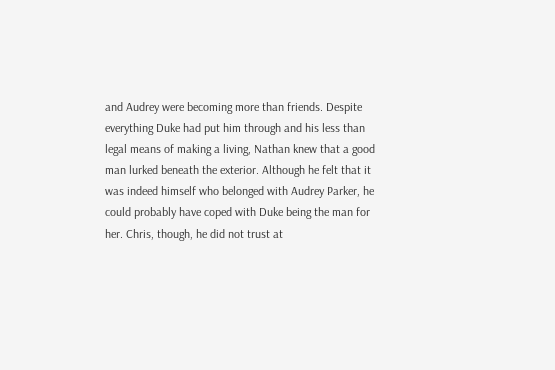and Audrey were becoming more than friends. Despite everything Duke had put him through and his less than legal means of making a living, Nathan knew that a good man lurked beneath the exterior. Although he felt that it was indeed himself who belonged with Audrey Parker, he could probably have coped with Duke being the man for her. Chris, though, he did not trust at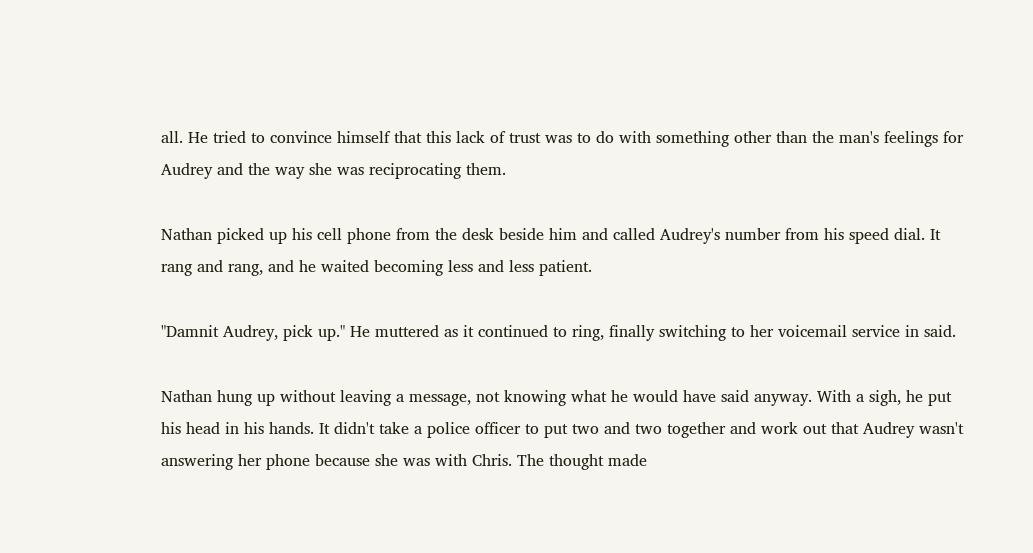all. He tried to convince himself that this lack of trust was to do with something other than the man's feelings for Audrey and the way she was reciprocating them.

Nathan picked up his cell phone from the desk beside him and called Audrey's number from his speed dial. It rang and rang, and he waited becoming less and less patient.

"Damnit Audrey, pick up." He muttered as it continued to ring, finally switching to her voicemail service in said.

Nathan hung up without leaving a message, not knowing what he would have said anyway. With a sigh, he put his head in his hands. It didn't take a police officer to put two and two together and work out that Audrey wasn't answering her phone because she was with Chris. The thought made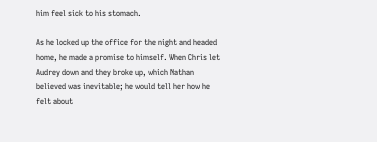him feel sick to his stomach.

As he locked up the office for the night and headed home, he made a promise to himself. When Chris let Audrey down and they broke up, which Nathan believed was inevitable; he would tell her how he felt about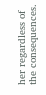her regardless of the consequences.